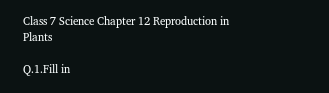Class 7 Science Chapter 12 Reproduction in Plants

Q.1.Fill in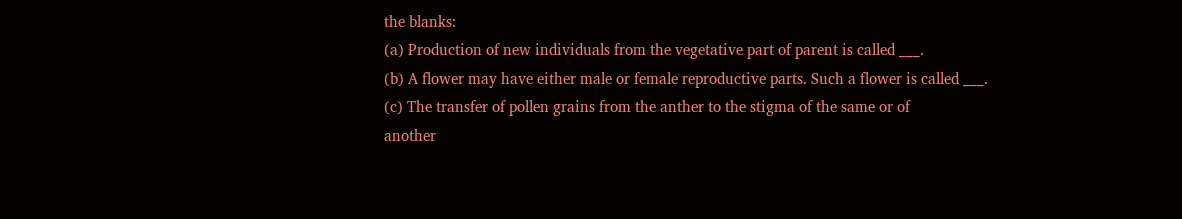the blanks:
(a) Production of new individuals from the vegetative part of parent is called ___.
(b) A flower may have either male or female reproductive parts. Such a flower is called ___.
(c) The transfer of pollen grains from the anther to the stigma of the same or of
another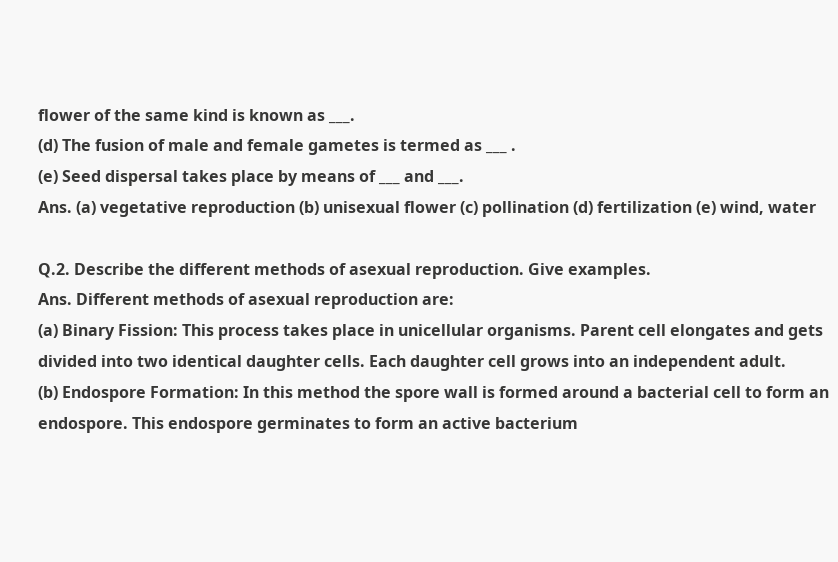flower of the same kind is known as ___.
(d) The fusion of male and female gametes is termed as ___ .
(e) Seed dispersal takes place by means of ___ and ___.
Ans. (a) vegetative reproduction (b) unisexual flower (c) pollination (d) fertilization (e) wind, water

Q.2. Describe the different methods of asexual reproduction. Give examples.
Ans. Different methods of asexual reproduction are:
(a) Binary Fission: This process takes place in unicellular organisms. Parent cell elongates and gets divided into two identical daughter cells. Each daughter cell grows into an independent adult.
(b) Endospore Formation: In this method the spore wall is formed around a bacterial cell to form an endospore. This endospore germinates to form an active bacterium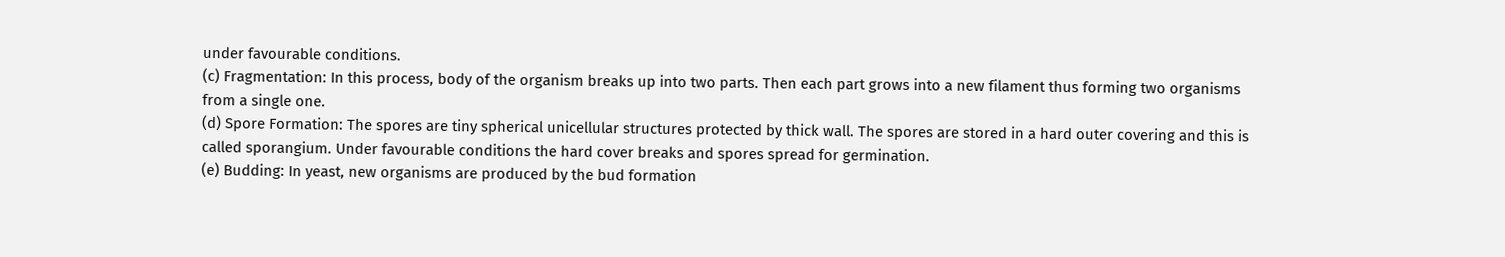under favourable conditions.
(c) Fragmentation: In this process, body of the organism breaks up into two parts. Then each part grows into a new filament thus forming two organisms from a single one.
(d) Spore Formation: The spores are tiny spherical unicellular structures protected by thick wall. The spores are stored in a hard outer covering and this is called sporangium. Under favourable conditions the hard cover breaks and spores spread for germination.
(e) Budding: In yeast, new organisms are produced by the bud formation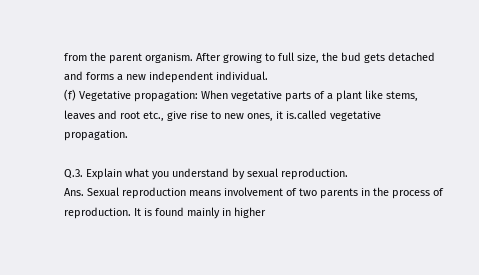from the parent organism. After growing to full size, the bud gets detached and forms a new independent individual.
(f) Vegetative propagation: When vegetative parts of a plant like stems, leaves and root etc., give rise to new ones, it is.called vegetative propagation.

Q.3. Explain what you understand by sexual reproduction.
Ans. Sexual reproduction means involvement of two parents in the process of reproduction. It is found mainly in higher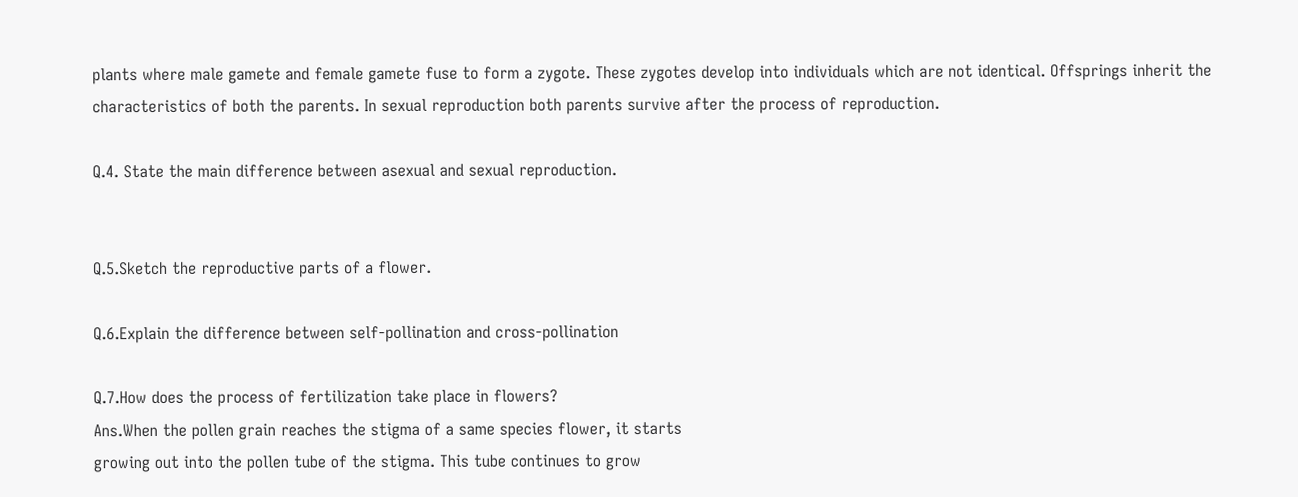plants where male gamete and female gamete fuse to form a zygote. These zygotes develop into individuals which are not identical. Offsprings inherit the characteristics of both the parents. In sexual reproduction both parents survive after the process of reproduction.

Q.4. State the main difference between asexual and sexual reproduction.


Q.5.Sketch the reproductive parts of a flower.

Q.6.Explain the difference between self-pollination and cross-pollination

Q.7.How does the process of fertilization take place in flowers?
Ans.When the pollen grain reaches the stigma of a same species flower, it starts
growing out into the pollen tube of the stigma. This tube continues to grow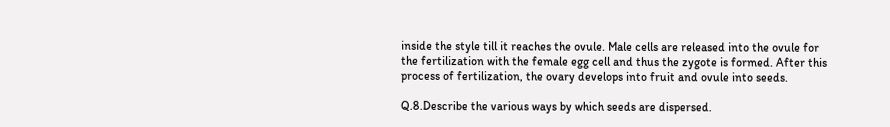inside the style till it reaches the ovule. Male cells are released into the ovule for the fertilization with the female egg cell and thus the zygote is formed. After this process of fertilization, the ovary develops into fruit and ovule into seeds.

Q.8.Describe the various ways by which seeds are dispersed.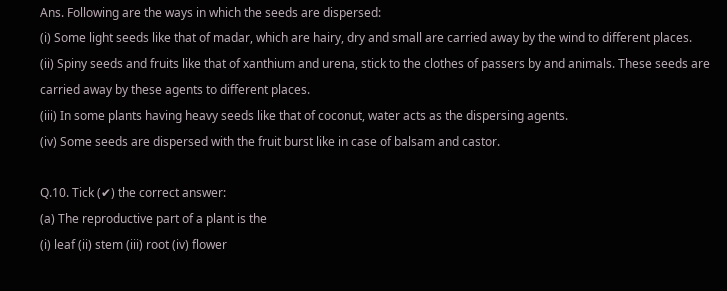Ans. Following are the ways in which the seeds are dispersed:
(i) Some light seeds like that of madar, which are hairy, dry and small are carried away by the wind to different places.
(ii) Spiny seeds and fruits like that of xanthium and urena, stick to the clothes of passers by and animals. These seeds are carried away by these agents to different places.
(iii) In some plants having heavy seeds like that of coconut, water acts as the dispersing agents.
(iv) Some seeds are dispersed with the fruit burst like in case of balsam and castor.

Q.10. Tick (✔) the correct answer:
(a) The reproductive part of a plant is the
(i) leaf (ii) stem (iii) root (iv) flower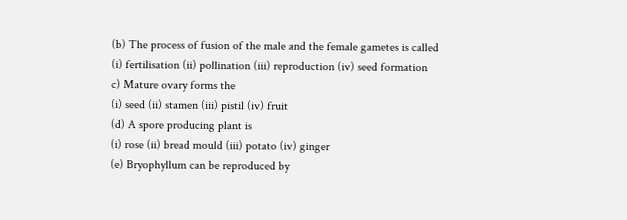(b) The process of fusion of the male and the female gametes is called
(i) fertilisation (ii) pollination (iii) reproduction (iv) seed formation
c) Mature ovary forms the
(i) seed (ii) stamen (iii) pistil (iv) fruit
(d) A spore producing plant is
(i) rose (ii) bread mould (iii) potato (iv) ginger
(e) Bryophyllum can be reproduced by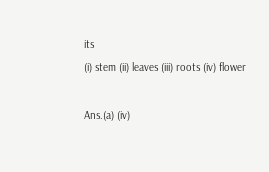its
(i) stem (ii) leaves (iii) roots (iv) flower

Ans.(a) (iv)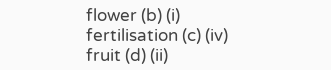flower (b) (i) fertilisation (c) (iv) fruit (d) (ii)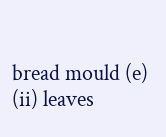bread mould (e) (ii) leaves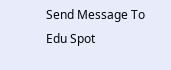Send Message To Edu Spot